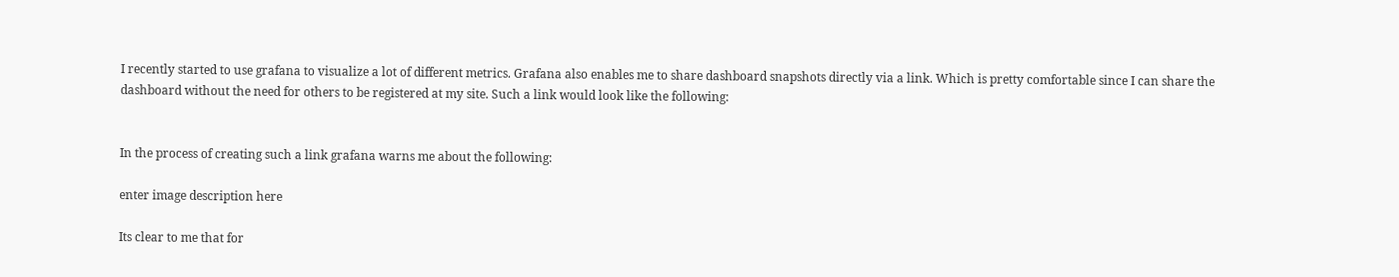I recently started to use grafana to visualize a lot of different metrics. Grafana also enables me to share dashboard snapshots directly via a link. Which is pretty comfortable since I can share the dashboard without the need for others to be registered at my site. Such a link would look like the following:


In the process of creating such a link grafana warns me about the following:

enter image description here

Its clear to me that for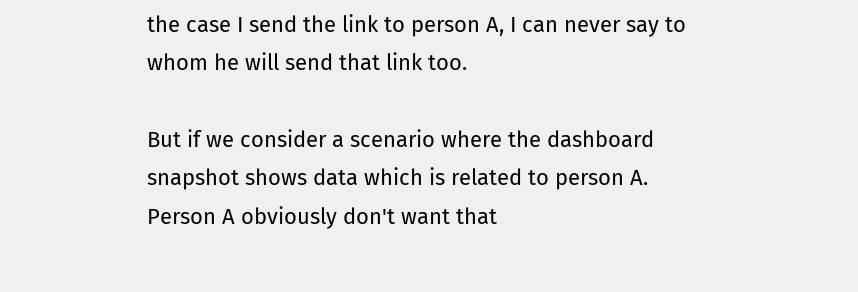the case I send the link to person A, I can never say to whom he will send that link too.

But if we consider a scenario where the dashboard snapshot shows data which is related to person A. Person A obviously don't want that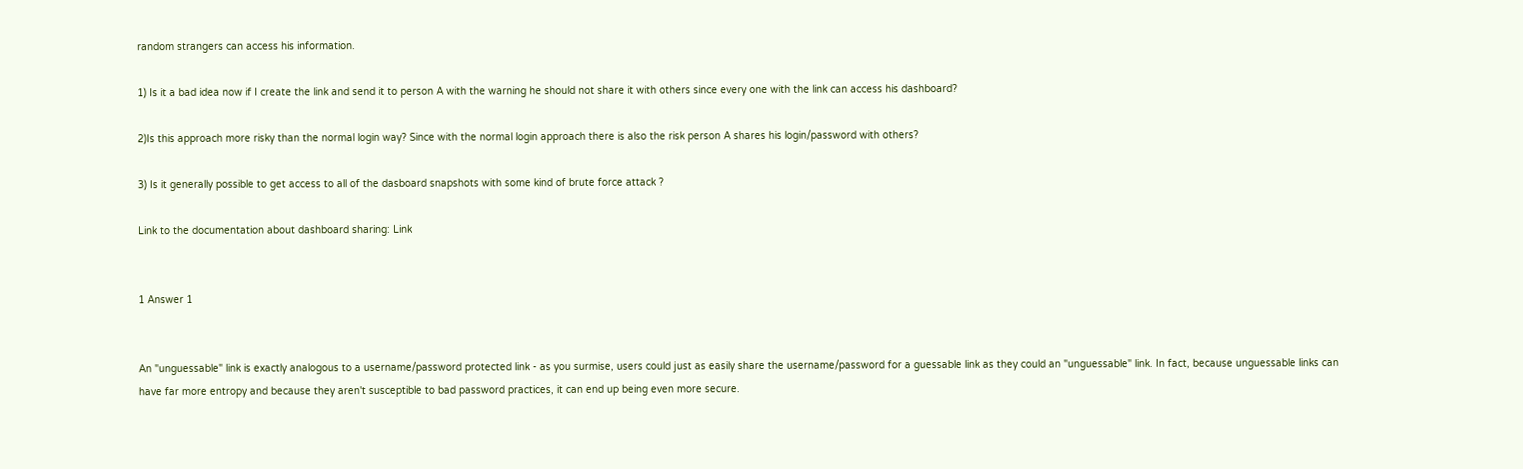random strangers can access his information.

1) Is it a bad idea now if I create the link and send it to person A with the warning he should not share it with others since every one with the link can access his dashboard?

2)Is this approach more risky than the normal login way? Since with the normal login approach there is also the risk person A shares his login/password with others?

3) Is it generally possible to get access to all of the dasboard snapshots with some kind of brute force attack ?

Link to the documentation about dashboard sharing: Link


1 Answer 1


An "unguessable" link is exactly analogous to a username/password protected link - as you surmise, users could just as easily share the username/password for a guessable link as they could an "unguessable" link. In fact, because unguessable links can have far more entropy and because they aren't susceptible to bad password practices, it can end up being even more secure.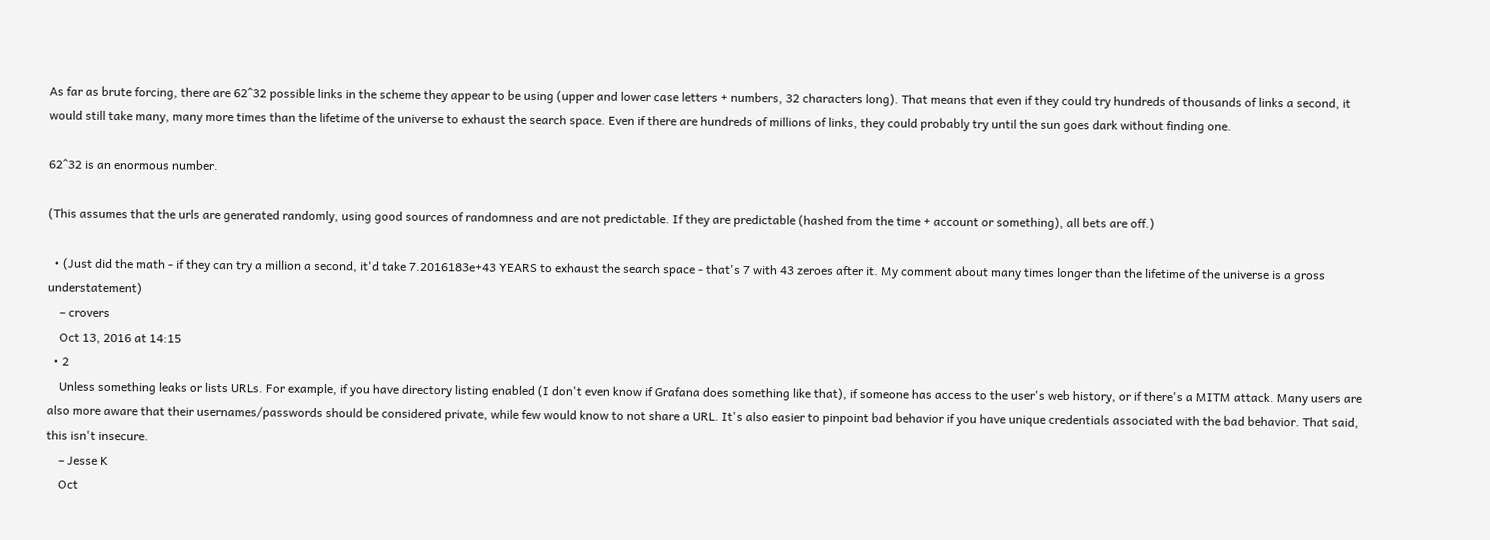As far as brute forcing, there are 62^32 possible links in the scheme they appear to be using (upper and lower case letters + numbers, 32 characters long). That means that even if they could try hundreds of thousands of links a second, it would still take many, many more times than the lifetime of the universe to exhaust the search space. Even if there are hundreds of millions of links, they could probably try until the sun goes dark without finding one.

62^32 is an enormous number.

(This assumes that the urls are generated randomly, using good sources of randomness and are not predictable. If they are predictable (hashed from the time + account or something), all bets are off.)

  • (Just did the math - if they can try a million a second, it'd take 7.2016183e+43 YEARS to exhaust the search space - that's 7 with 43 zeroes after it. My comment about many times longer than the lifetime of the universe is a gross understatement)
    – crovers
    Oct 13, 2016 at 14:15
  • 2
    Unless something leaks or lists URLs. For example, if you have directory listing enabled (I don't even know if Grafana does something like that), if someone has access to the user's web history, or if there's a MITM attack. Many users are also more aware that their usernames/passwords should be considered private, while few would know to not share a URL. It's also easier to pinpoint bad behavior if you have unique credentials associated with the bad behavior. That said, this isn't insecure.
    – Jesse K
    Oct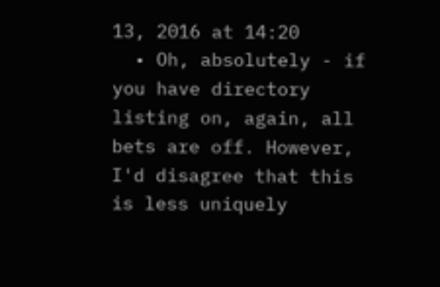13, 2016 at 14:20
  • Oh, absolutely - if you have directory listing on, again, all bets are off. However, I'd disagree that this is less uniquely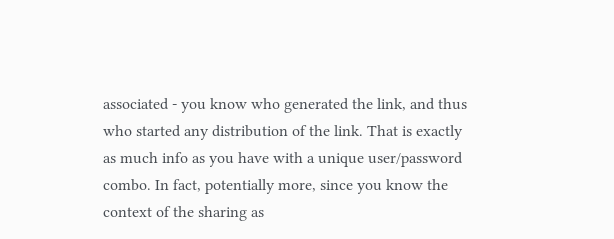associated - you know who generated the link, and thus who started any distribution of the link. That is exactly as much info as you have with a unique user/password combo. In fact, potentially more, since you know the context of the sharing as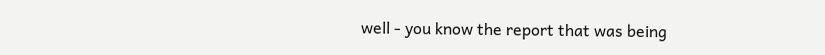well - you know the report that was being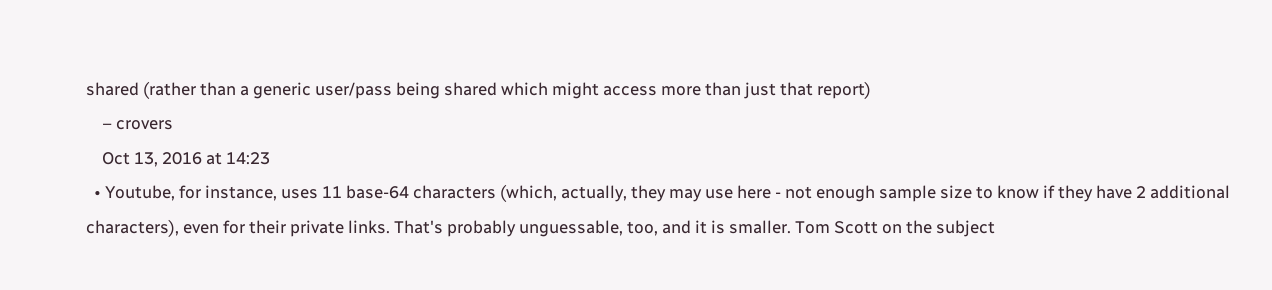shared (rather than a generic user/pass being shared which might access more than just that report)
    – crovers
    Oct 13, 2016 at 14:23
  • Youtube, for instance, uses 11 base-64 characters (which, actually, they may use here - not enough sample size to know if they have 2 additional characters), even for their private links. That's probably unguessable, too, and it is smaller. Tom Scott on the subject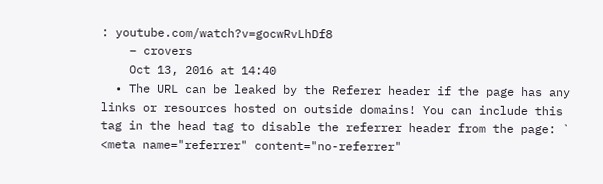: youtube.com/watch?v=gocwRvLhDf8
    – crovers
    Oct 13, 2016 at 14:40
  • The URL can be leaked by the Referer header if the page has any links or resources hosted on outside domains! You can include this tag in the head tag to disable the referrer header from the page: ` <meta name="referrer" content="no-referrer"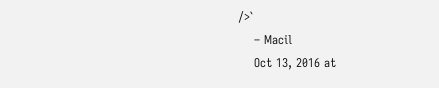/>`
    – Macil
    Oct 13, 2016 at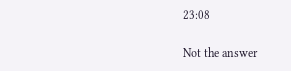23:08

Not the answer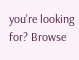you're looking for? Browse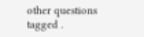other questions tagged .